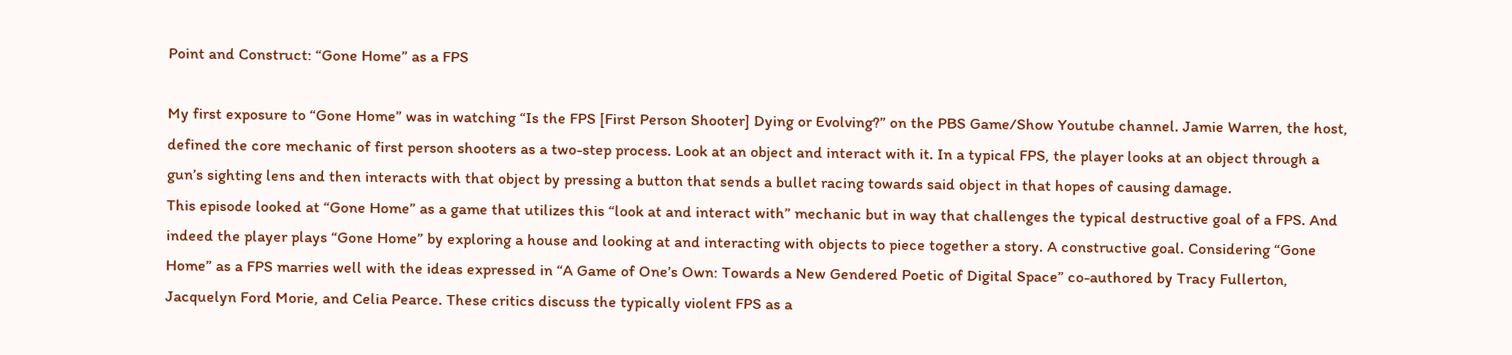Point and Construct: “Gone Home” as a FPS

My first exposure to “Gone Home” was in watching “Is the FPS [First Person Shooter] Dying or Evolving?” on the PBS Game/Show Youtube channel. Jamie Warren, the host, defined the core mechanic of first person shooters as a two-step process. Look at an object and interact with it. In a typical FPS, the player looks at an object through a gun’s sighting lens and then interacts with that object by pressing a button that sends a bullet racing towards said object in that hopes of causing damage.
This episode looked at “Gone Home” as a game that utilizes this “look at and interact with” mechanic but in way that challenges the typical destructive goal of a FPS. And indeed the player plays “Gone Home” by exploring a house and looking at and interacting with objects to piece together a story. A constructive goal. Considering “Gone Home” as a FPS marries well with the ideas expressed in “A Game of One’s Own: Towards a New Gendered Poetic of Digital Space” co-authored by Tracy Fullerton, Jacquelyn Ford Morie, and Celia Pearce. These critics discuss the typically violent FPS as a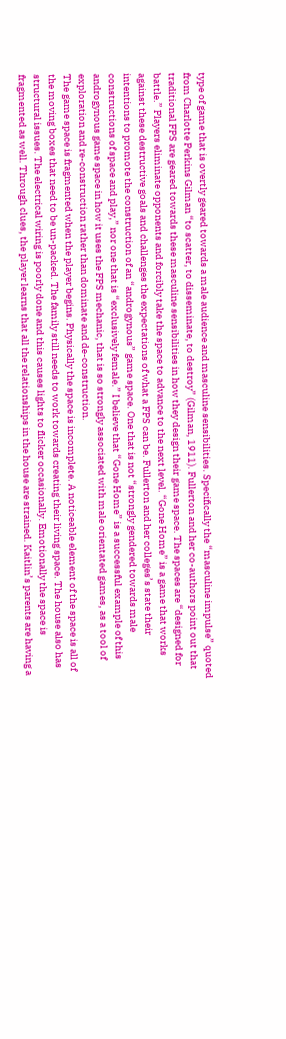type of game that is overtly geared towards a male audience and masculine sensibilities. Specifically the “masculine impulse” quoted from Charlotte Perkins Gilman “to scatter, to disseminate, to destroy” (Gilman, 1911). Fullerton and her co-authors point out that traditional FPS are geared towards these masculine sensibilities in how they design their game space. The spaces are “designed for battle.” Players eliminate opponents and forcibly take the space to advance to the next level. “Gone Home” is a game that works against these destructive goals and challenges the expectations of what a FPS can be. Fullerton and her colleges’s state their intentions to promote the construction of an “androgynous” game space. One that is not “strongly gendered towards male constructions of space and play,” nor one that is “exclusively female.” I believe that “Gone Home” is a successful example of this androgynous game space in how it uses the FPS mechanic, that is so strongly associated with male orientated games, as a tool of exploration and re-construction rather than dominate and de-construction.
The game space is fragmented when the player begins. Physically the space is incomplete. A noticeable element of the space is all of the moving boxes that need to be un-packed. The family still needs to work towards creating their living space. The house also has structural issues. The electrical wiring is poorly done and this causes lights to flicker occasionally. Emotionally the space is fragmented as well. Through clues, the player learns that all the relationships in the house are strained. Kaitlin’s parents are having a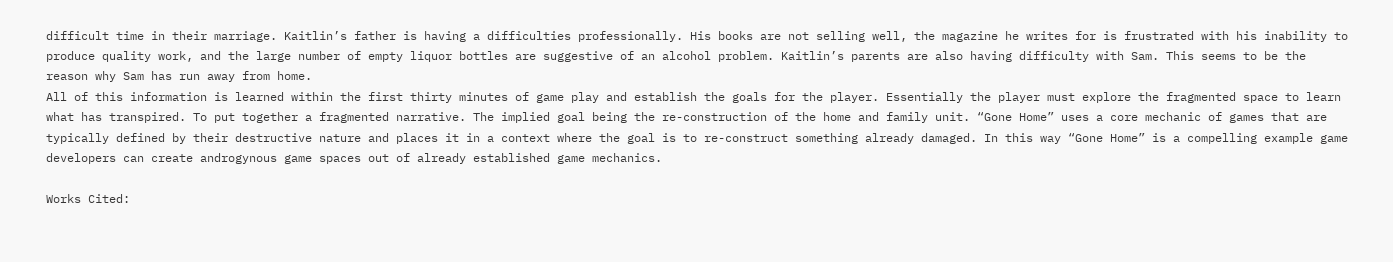difficult time in their marriage. Kaitlin’s father is having a difficulties professionally. His books are not selling well, the magazine he writes for is frustrated with his inability to produce quality work, and the large number of empty liquor bottles are suggestive of an alcohol problem. Kaitlin’s parents are also having difficulty with Sam. This seems to be the reason why Sam has run away from home.
All of this information is learned within the first thirty minutes of game play and establish the goals for the player. Essentially the player must explore the fragmented space to learn what has transpired. To put together a fragmented narrative. The implied goal being the re-construction of the home and family unit. “Gone Home” uses a core mechanic of games that are typically defined by their destructive nature and places it in a context where the goal is to re-construct something already damaged. In this way “Gone Home” is a compelling example game developers can create androgynous game spaces out of already established game mechanics.

Works Cited: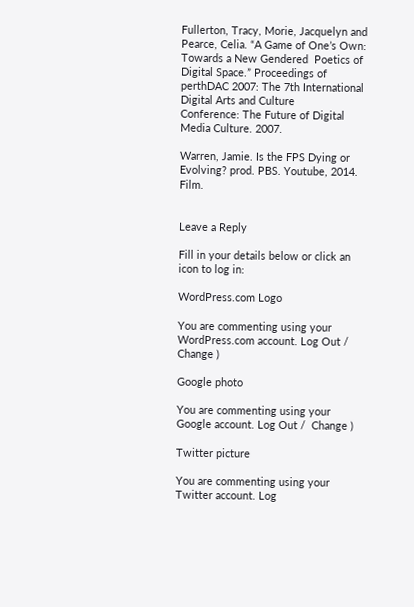Fullerton, Tracy, Morie, Jacquelyn and Pearce, Celia. “A Game of One’s Own: Towards a New Gendered  Poetics of Digital Space.” Proceedings of perthDAC 2007: The 7th International Digital Arts and Culture
Conference: The Future of Digital Media Culture. 2007.

Warren, Jamie. Is the FPS Dying or Evolving? prod. PBS. Youtube, 2014. Film.


Leave a Reply

Fill in your details below or click an icon to log in:

WordPress.com Logo

You are commenting using your WordPress.com account. Log Out /  Change )

Google photo

You are commenting using your Google account. Log Out /  Change )

Twitter picture

You are commenting using your Twitter account. Log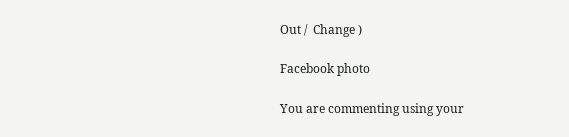Out /  Change )

Facebook photo

You are commenting using your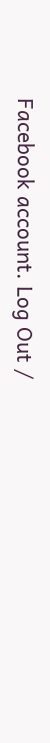Facebook account. Log Out /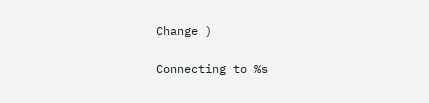Change )

Connecting to %s